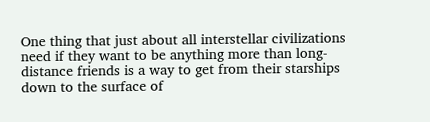One thing that just about all interstellar civilizations need if they want to be anything more than long-distance friends is a way to get from their starships down to the surface of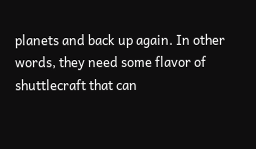planets and back up again. In other words, they need some flavor of shuttlecraft that can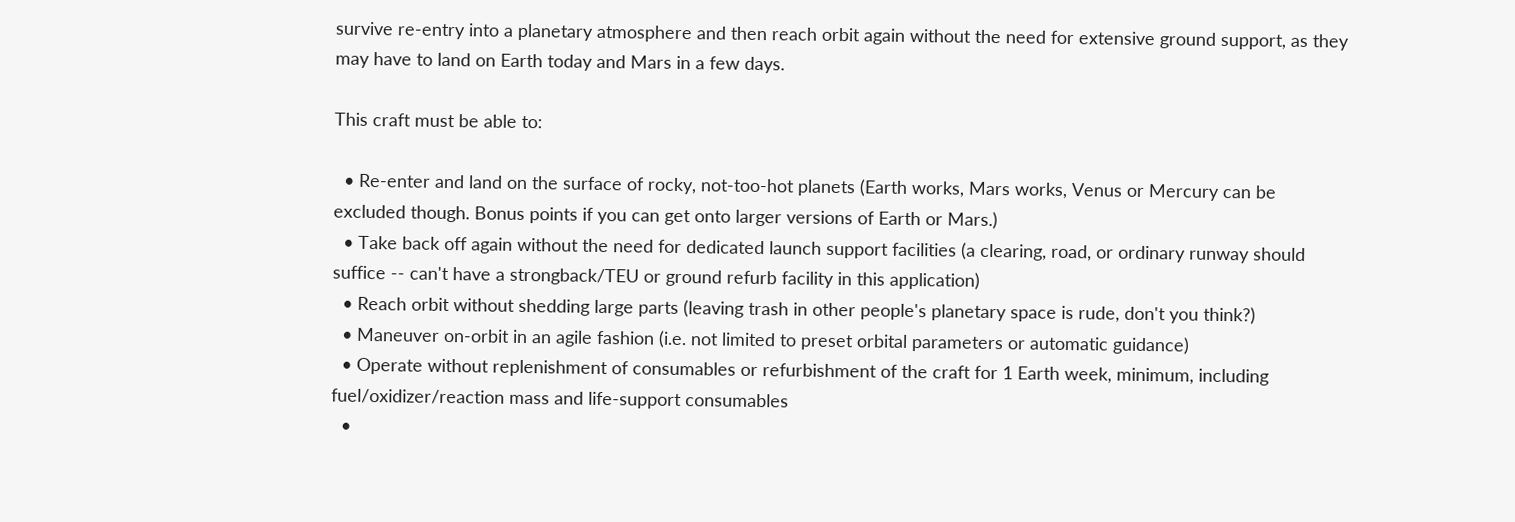survive re-entry into a planetary atmosphere and then reach orbit again without the need for extensive ground support, as they may have to land on Earth today and Mars in a few days.

This craft must be able to:

  • Re-enter and land on the surface of rocky, not-too-hot planets (Earth works, Mars works, Venus or Mercury can be excluded though. Bonus points if you can get onto larger versions of Earth or Mars.)
  • Take back off again without the need for dedicated launch support facilities (a clearing, road, or ordinary runway should suffice -- can't have a strongback/TEU or ground refurb facility in this application)
  • Reach orbit without shedding large parts (leaving trash in other people's planetary space is rude, don't you think?)
  • Maneuver on-orbit in an agile fashion (i.e. not limited to preset orbital parameters or automatic guidance)
  • Operate without replenishment of consumables or refurbishment of the craft for 1 Earth week, minimum, including fuel/oxidizer/reaction mass and life-support consumables
  •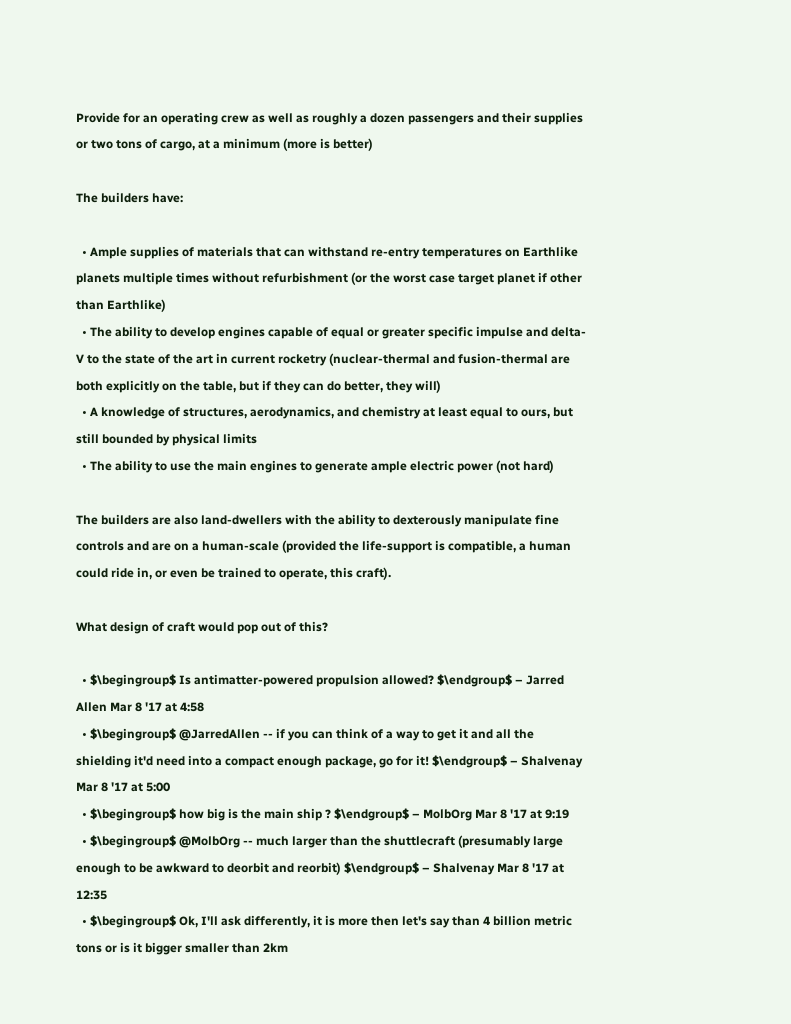Provide for an operating crew as well as roughly a dozen passengers and their supplies or two tons of cargo, at a minimum (more is better)

The builders have:

  • Ample supplies of materials that can withstand re-entry temperatures on Earthlike planets multiple times without refurbishment (or the worst case target planet if other than Earthlike)
  • The ability to develop engines capable of equal or greater specific impulse and delta-V to the state of the art in current rocketry (nuclear-thermal and fusion-thermal are both explicitly on the table, but if they can do better, they will)
  • A knowledge of structures, aerodynamics, and chemistry at least equal to ours, but still bounded by physical limits
  • The ability to use the main engines to generate ample electric power (not hard)

The builders are also land-dwellers with the ability to dexterously manipulate fine controls and are on a human-scale (provided the life-support is compatible, a human could ride in, or even be trained to operate, this craft).

What design of craft would pop out of this?

  • $\begingroup$ Is antimatter-powered propulsion allowed? $\endgroup$ – Jarred Allen Mar 8 '17 at 4:58
  • $\begingroup$ @JarredAllen -- if you can think of a way to get it and all the shielding it'd need into a compact enough package, go for it! $\endgroup$ – Shalvenay Mar 8 '17 at 5:00
  • $\begingroup$ how big is the main ship ? $\endgroup$ – MolbOrg Mar 8 '17 at 9:19
  • $\begingroup$ @MolbOrg -- much larger than the shuttlecraft (presumably large enough to be awkward to deorbit and reorbit) $\endgroup$ – Shalvenay Mar 8 '17 at 12:35
  • $\begingroup$ Ok, I'll ask differently, it is more then let's say than 4 billion metric tons or is it bigger smaller than 2km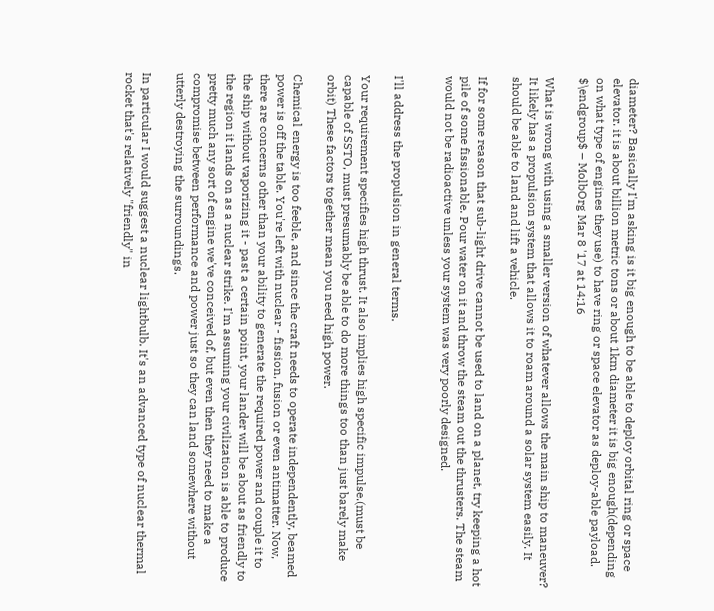diameter? Basically I'm asking is it big enough to be able to deploy orbital ring or space elevator. it is about billion metric tons or about 1km diameter it is big enough(depending on what type of engines they use) to have ring or space elevator as deploy-able payload. $\endgroup$ – MolbOrg Mar 8 '17 at 14:16

What is wrong with using a smaller version of whatever allows the main ship to maneuver? It likely has a propulsion system that allows it to roam around a solar system easily. It should be able to land and lift a vehicle.

If for some reason that sub-light drive cannot be used to land on a planet, try keeping a hot pile of some fissionable. Pour water on it and throw the steam out the thrusters. The steam would not be radioactive unless your system was very poorly designed.


I'll address the propulsion in general terms.

Your requirement specifies high thrust. It also implies high specific impulse.(must be capable of SSTO, must presumably be able to do more things too than just barely make orbit) These factors together mean you need high power.

Chemical energy is too feeble, and since the craft needs to operate independently, beamed power is off the table. You're left with nuclear - fission, fusion or even antimatter. Now, there are concerns other than your ability to generate the required power and couple it to the ship without vaporizing it - past a certain point, your lander will be about as friendly to the region it lands on as a nuclear strike. I'm assuming your civilization is able to produce pretty much any sort of engine we've conceived of, but even then they need to make a compromise between performance and power just so they can land somewhere without utterly destroying the surroundings.

In particular I would suggest a nuclear lightbulb. It's an advanced type of nuclear thermal rocket that's relatively "friendly" in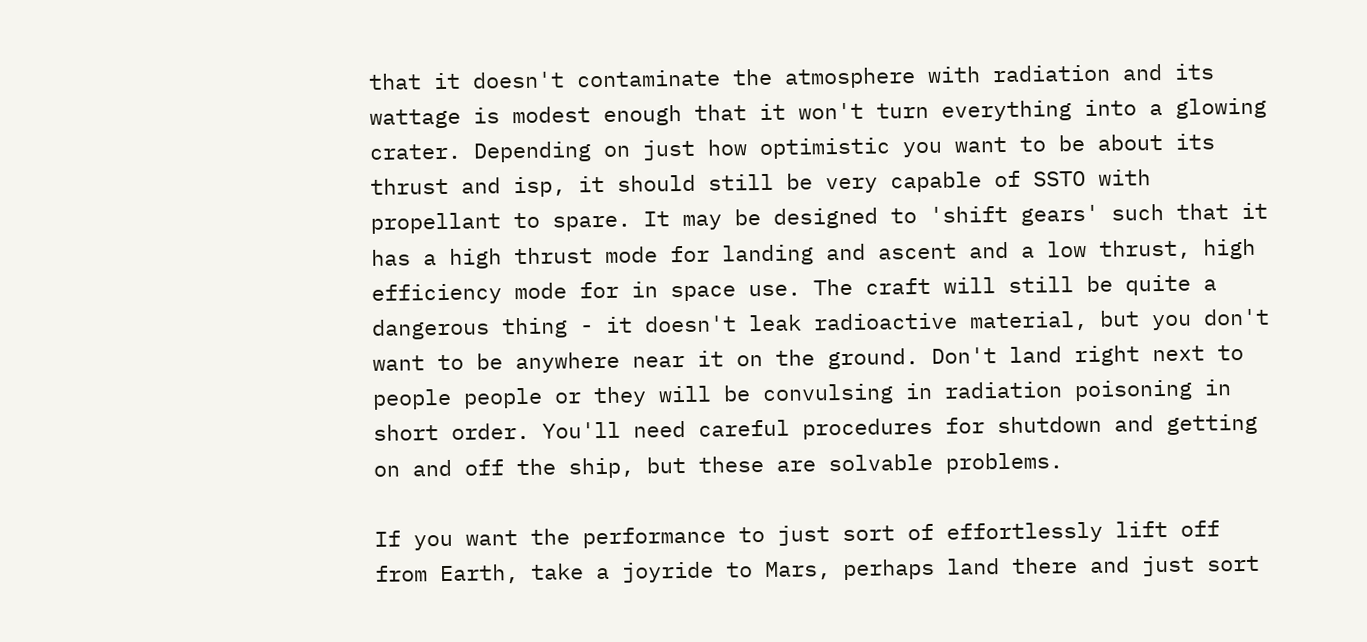that it doesn't contaminate the atmosphere with radiation and its wattage is modest enough that it won't turn everything into a glowing crater. Depending on just how optimistic you want to be about its thrust and isp, it should still be very capable of SSTO with propellant to spare. It may be designed to 'shift gears' such that it has a high thrust mode for landing and ascent and a low thrust, high efficiency mode for in space use. The craft will still be quite a dangerous thing - it doesn't leak radioactive material, but you don't want to be anywhere near it on the ground. Don't land right next to people people or they will be convulsing in radiation poisoning in short order. You'll need careful procedures for shutdown and getting on and off the ship, but these are solvable problems.

If you want the performance to just sort of effortlessly lift off from Earth, take a joyride to Mars, perhaps land there and just sort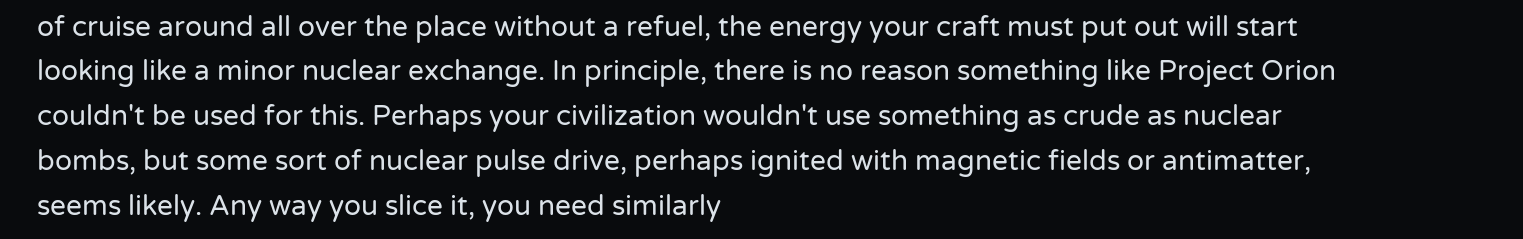of cruise around all over the place without a refuel, the energy your craft must put out will start looking like a minor nuclear exchange. In principle, there is no reason something like Project Orion couldn't be used for this. Perhaps your civilization wouldn't use something as crude as nuclear bombs, but some sort of nuclear pulse drive, perhaps ignited with magnetic fields or antimatter, seems likely. Any way you slice it, you need similarly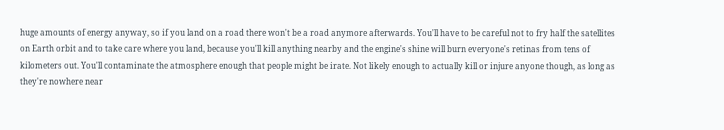huge amounts of energy anyway, so if you land on a road there won't be a road anymore afterwards. You'll have to be careful not to fry half the satellites on Earth orbit and to take care where you land, because you'll kill anything nearby and the engine's shine will burn everyone's retinas from tens of kilometers out. You'll contaminate the atmosphere enough that people might be irate. Not likely enough to actually kill or injure anyone though, as long as they're nowhere near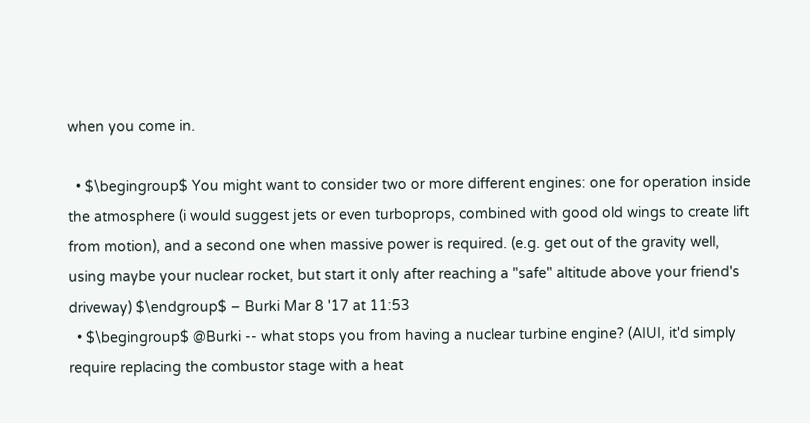when you come in.

  • $\begingroup$ You might want to consider two or more different engines: one for operation inside the atmosphere (i would suggest jets or even turboprops, combined with good old wings to create lift from motion), and a second one when massive power is required. (e.g. get out of the gravity well, using maybe your nuclear rocket, but start it only after reaching a "safe" altitude above your friend's driveway) $\endgroup$ – Burki Mar 8 '17 at 11:53
  • $\begingroup$ @Burki -- what stops you from having a nuclear turbine engine? (AIUI, it'd simply require replacing the combustor stage with a heat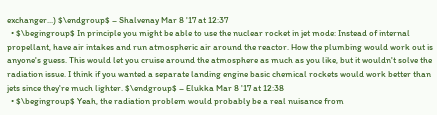exchanger...) $\endgroup$ – Shalvenay Mar 8 '17 at 12:37
  • $\begingroup$ In principle you might be able to use the nuclear rocket in jet mode: Instead of internal propellant, have air intakes and run atmospheric air around the reactor. How the plumbing would work out is anyone's guess. This would let you cruise around the atmosphere as much as you like, but it wouldn't solve the radiation issue. I think if you wanted a separate landing engine basic chemical rockets would work better than jets since they're much lighter. $\endgroup$ – Elukka Mar 8 '17 at 12:38
  • $\begingroup$ Yeah, the radiation problem would probably be a real nuisance from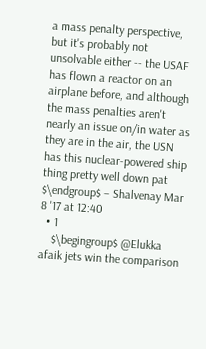a mass penalty perspective, but it's probably not unsolvable either -- the USAF has flown a reactor on an airplane before, and although the mass penalties aren't nearly an issue on/in water as they are in the air, the USN has this nuclear-powered ship thing pretty well down pat $\endgroup$ – Shalvenay Mar 8 '17 at 12:40
  • 1
    $\begingroup$ @Elukka afaik jets win the comparison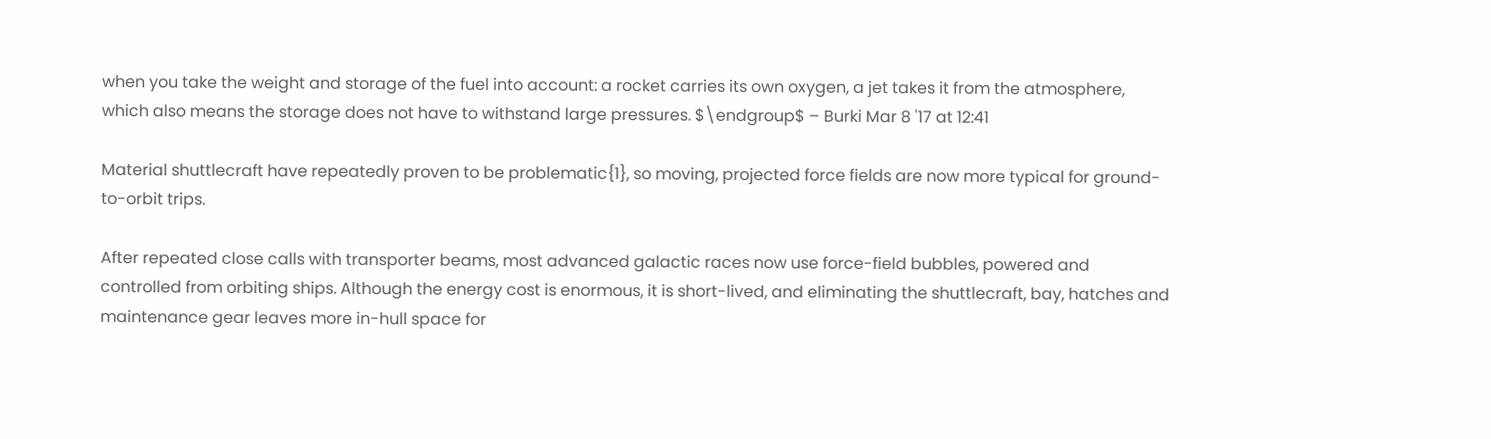when you take the weight and storage of the fuel into account: a rocket carries its own oxygen, a jet takes it from the atmosphere, which also means the storage does not have to withstand large pressures. $\endgroup$ – Burki Mar 8 '17 at 12:41

Material shuttlecraft have repeatedly proven to be problematic{1}, so moving, projected force fields are now more typical for ground-to-orbit trips.

After repeated close calls with transporter beams, most advanced galactic races now use force-field bubbles, powered and controlled from orbiting ships. Although the energy cost is enormous, it is short-lived, and eliminating the shuttlecraft, bay, hatches and maintenance gear leaves more in-hull space for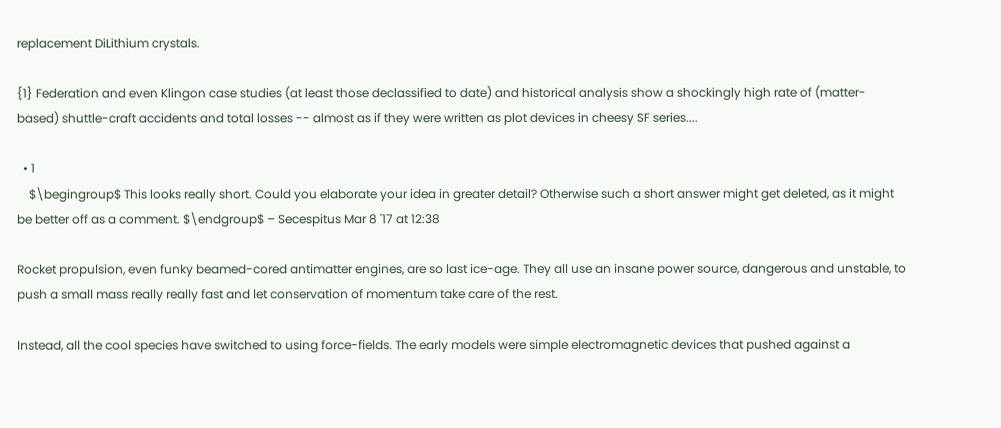replacement DiLithium crystals.

{1} Federation and even Klingon case studies (at least those declassified to date) and historical analysis show a shockingly high rate of (matter-based) shuttle-craft accidents and total losses -- almost as if they were written as plot devices in cheesy SF series....

  • 1
    $\begingroup$ This looks really short. Could you elaborate your idea in greater detail? Otherwise such a short answer might get deleted, as it might be better off as a comment. $\endgroup$ – Secespitus Mar 8 '17 at 12:38

Rocket propulsion, even funky beamed-cored antimatter engines, are so last ice-age. They all use an insane power source, dangerous and unstable, to push a small mass really really fast and let conservation of momentum take care of the rest.

Instead, all the cool species have switched to using force-fields. The early models were simple electromagnetic devices that pushed against a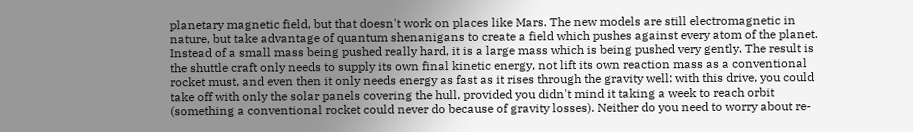planetary magnetic field, but that doesn't work on places like Mars. The new models are still electromagnetic in nature, but take advantage of quantum shenanigans to create a field which pushes against every atom of the planet. Instead of a small mass being pushed really hard, it is a large mass which is being pushed very gently. The result is the shuttle craft only needs to supply its own final kinetic energy, not lift its own reaction mass as a conventional rocket must, and even then it only needs energy as fast as it rises through the gravity well: with this drive, you could take off with only the solar panels covering the hull, provided you didn't mind it taking a week to reach orbit (something a conventional rocket could never do because of gravity losses). Neither do you need to worry about re-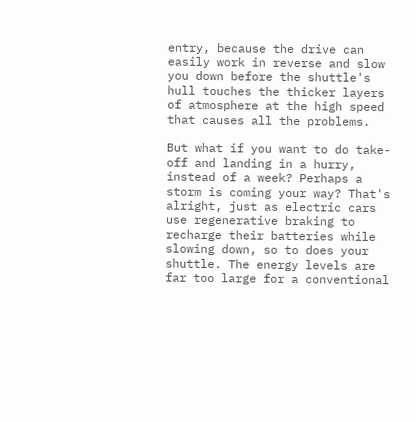entry, because the drive can easily work in reverse and slow you down before the shuttle's hull touches the thicker layers of atmosphere at the high speed that causes all the problems.

But what if you want to do take-off and landing in a hurry, instead of a week? Perhaps a storm is coming your way? That's alright, just as electric cars use regenerative braking to recharge their batteries while slowing down, so to does your shuttle. The energy levels are far too large for a conventional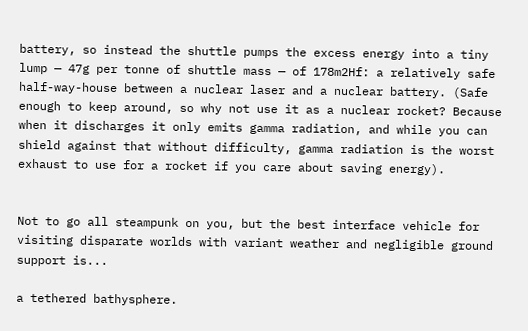battery, so instead the shuttle pumps the excess energy into a tiny lump — 47g per tonne of shuttle mass — of 178m2Hf: a relatively safe half-way-house between a nuclear laser and a nuclear battery. (Safe enough to keep around, so why not use it as a nuclear rocket? Because when it discharges it only emits gamma radiation, and while you can shield against that without difficulty, gamma radiation is the worst exhaust to use for a rocket if you care about saving energy).


Not to go all steampunk on you, but the best interface vehicle for visiting disparate worlds with variant weather and negligible ground support is...

a tethered bathysphere.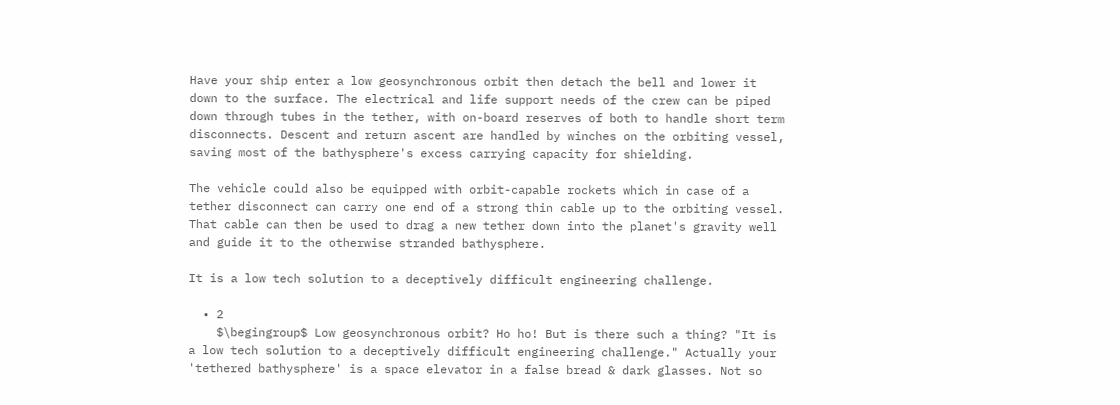Have your ship enter a low geosynchronous orbit then detach the bell and lower it down to the surface. The electrical and life support needs of the crew can be piped down through tubes in the tether, with on-board reserves of both to handle short term disconnects. Descent and return ascent are handled by winches on the orbiting vessel, saving most of the bathysphere's excess carrying capacity for shielding.

The vehicle could also be equipped with orbit-capable rockets which in case of a tether disconnect can carry one end of a strong thin cable up to the orbiting vessel. That cable can then be used to drag a new tether down into the planet's gravity well and guide it to the otherwise stranded bathysphere.

It is a low tech solution to a deceptively difficult engineering challenge.

  • 2
    $\begingroup$ Low geosynchronous orbit? Ho ho! But is there such a thing? "It is a low tech solution to a deceptively difficult engineering challenge." Actually your 'tethered bathysphere' is a space elevator in a false bread & dark glasses. Not so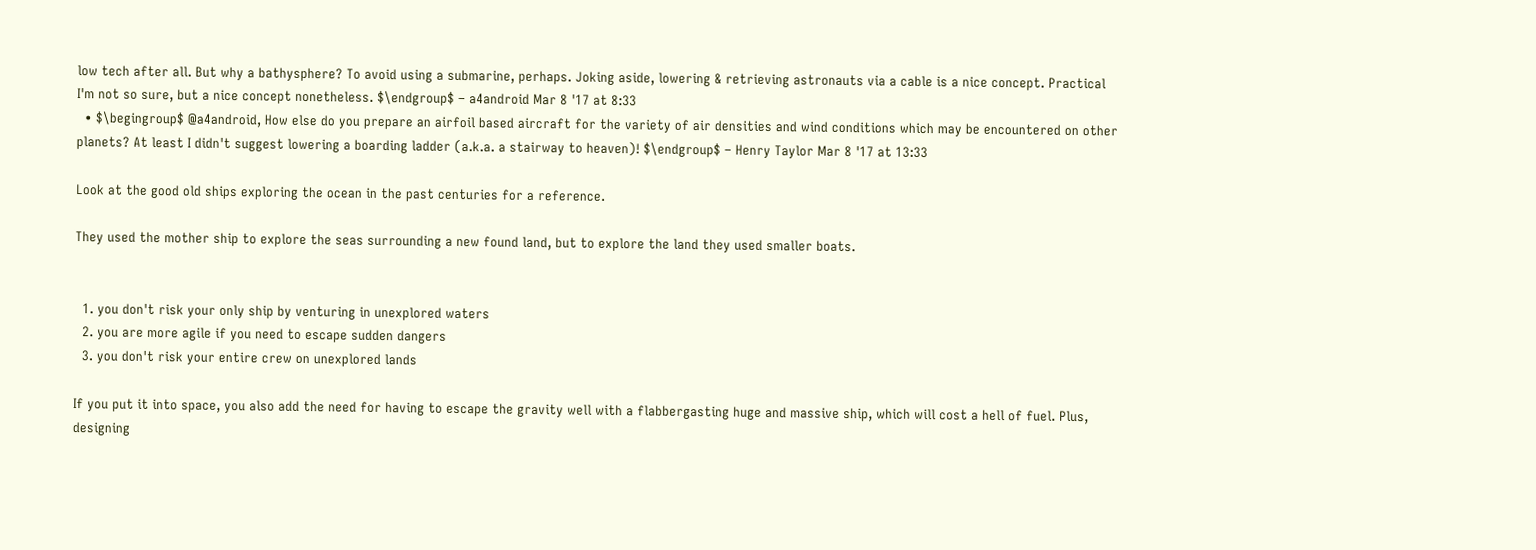low tech after all. But why a bathysphere? To avoid using a submarine, perhaps. Joking aside, lowering & retrieving astronauts via a cable is a nice concept. Practical I'm not so sure, but a nice concept nonetheless. $\endgroup$ – a4android Mar 8 '17 at 8:33
  • $\begingroup$ @a4android, How else do you prepare an airfoil based aircraft for the variety of air densities and wind conditions which may be encountered on other planets? At least I didn't suggest lowering a boarding ladder (a.k.a. a stairway to heaven)! $\endgroup$ – Henry Taylor Mar 8 '17 at 13:33

Look at the good old ships exploring the ocean in the past centuries for a reference.

They used the mother ship to explore the seas surrounding a new found land, but to explore the land they used smaller boats.


  1. you don't risk your only ship by venturing in unexplored waters
  2. you are more agile if you need to escape sudden dangers
  3. you don't risk your entire crew on unexplored lands

If you put it into space, you also add the need for having to escape the gravity well with a flabbergasting huge and massive ship, which will cost a hell of fuel. Plus, designing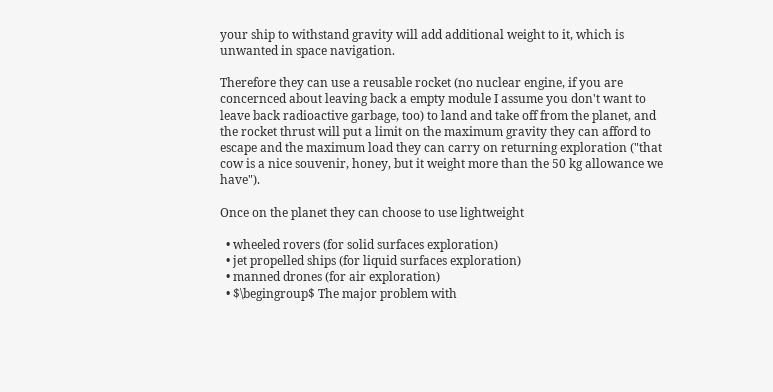your ship to withstand gravity will add additional weight to it, which is unwanted in space navigation.

Therefore they can use a reusable rocket (no nuclear engine, if you are concernced about leaving back a empty module I assume you don't want to leave back radioactive garbage, too) to land and take off from the planet, and the rocket thrust will put a limit on the maximum gravity they can afford to escape and the maximum load they can carry on returning exploration ("that cow is a nice souvenir, honey, but it weight more than the 50 kg allowance we have").

Once on the planet they can choose to use lightweight

  • wheeled rovers (for solid surfaces exploration)
  • jet propelled ships (for liquid surfaces exploration)
  • manned drones (for air exploration)
  • $\begingroup$ The major problem with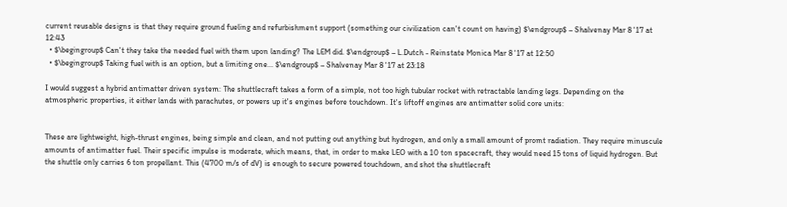current reusable designs is that they require ground fueling and refurbishment support (something our civilization can't count on having) $\endgroup$ – Shalvenay Mar 8 '17 at 12:43
  • $\begingroup$ Can't they take the needed fuel with them upon landing? The LEM did. $\endgroup$ – L.Dutch - Reinstate Monica Mar 8 '17 at 12:50
  • $\begingroup$ Taking fuel with is an option, but a limiting one... $\endgroup$ – Shalvenay Mar 8 '17 at 23:18

I would suggest a hybrid antimatter driven system: The shuttlecraft takes a form of a simple, not too high tubular rocket with retractable landing legs. Depending on the atmospheric properties, it either lands with parachutes, or powers up it's engines before touchdown. It's liftoff engines are antimatter solid core units:


These are lightweight, high-thrust engines, being simple and clean, and not putting out anything but hydrogen, and only a small amount of promt radiation. They require minuscule amounts of antimatter fuel. Their specific impulse is moderate, which means, that, in order to make LEO with a 10 ton spacecraft, they would need 15 tons of liquid hydrogen. But the shuttle only carries 6 ton propellant. This (4700 m/s of dV) is enough to secure powered touchdown, and shot the shuttlecraft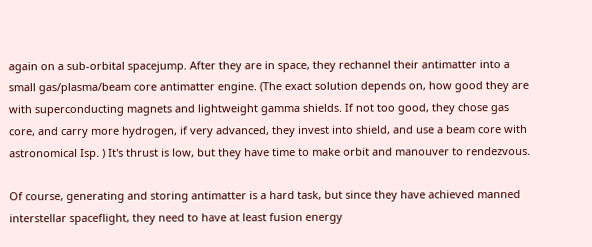again on a sub-orbital spacejump. After they are in space, they rechannel their antimatter into a small gas/plasma/beam core antimatter engine. (The exact solution depends on, how good they are with superconducting magnets and lightweight gamma shields. If not too good, they chose gas core, and carry more hydrogen, if very advanced, they invest into shield, and use a beam core with astronomical Isp. ) It's thrust is low, but they have time to make orbit and manouver to rendezvous.

Of course, generating and storing antimatter is a hard task, but since they have achieved manned interstellar spaceflight, they need to have at least fusion energy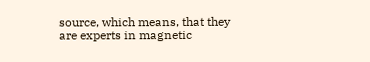source, which means, that they are experts in magnetic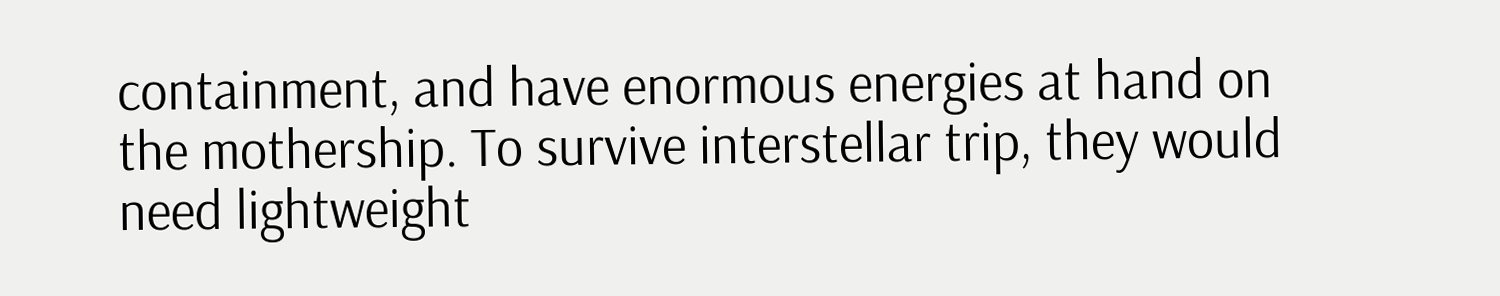containment, and have enormous energies at hand on the mothership. To survive interstellar trip, they would need lightweight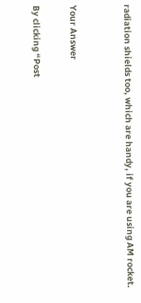radiation shields too, which are handy, if you are using AM rocket.


Your Answer

By clicking “Post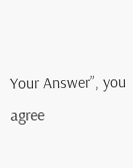Your Answer”, you agree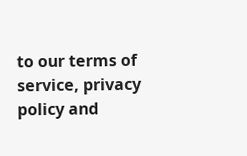to our terms of service, privacy policy and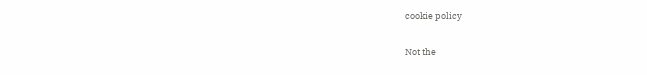cookie policy

Not the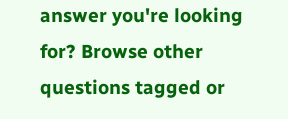answer you're looking for? Browse other questions tagged or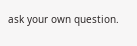ask your own question.